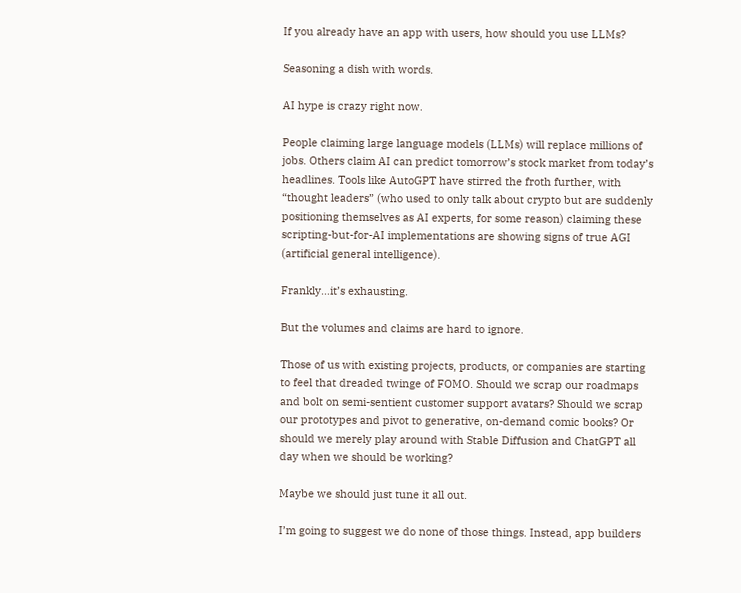If you already have an app with users, how should you use LLMs?

Seasoning a dish with words.

AI hype is crazy right now.

People claiming large language models (LLMs) will replace millions of jobs. Others claim AI can predict tomorrow’s stock market from today’s headlines. Tools like AutoGPT have stirred the froth further, with “thought leaders” (who used to only talk about crypto but are suddenly positioning themselves as AI experts, for some reason) claiming these scripting-but-for-AI implementations are showing signs of true AGI (artificial general intelligence).

Frankly…it’s exhausting.

But the volumes and claims are hard to ignore.

Those of us with existing projects, products, or companies are starting to feel that dreaded twinge of FOMO. Should we scrap our roadmaps and bolt on semi-sentient customer support avatars? Should we scrap our prototypes and pivot to generative, on-demand comic books? Or should we merely play around with Stable Diffusion and ChatGPT all day when we should be working?

Maybe we should just tune it all out.

I’m going to suggest we do none of those things. Instead, app builders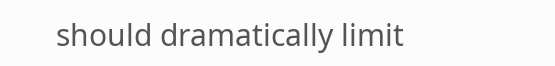should dramatically limit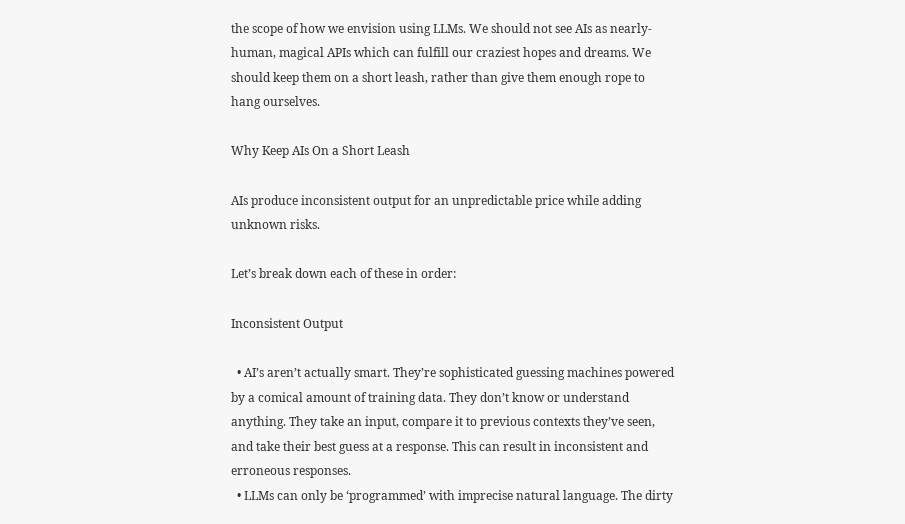the scope of how we envision using LLMs. We should not see AIs as nearly-human, magical APIs which can fulfill our craziest hopes and dreams. We should keep them on a short leash, rather than give them enough rope to hang ourselves.

Why Keep AIs On a Short Leash

AIs produce inconsistent output for an unpredictable price while adding unknown risks.

Let’s break down each of these in order:

Inconsistent Output

  • AI’s aren’t actually smart. They’re sophisticated guessing machines powered by a comical amount of training data. They don’t know or understand anything. They take an input, compare it to previous contexts they’ve seen, and take their best guess at a response. This can result in inconsistent and erroneous responses.
  • LLMs can only be ‘programmed’ with imprecise natural language. The dirty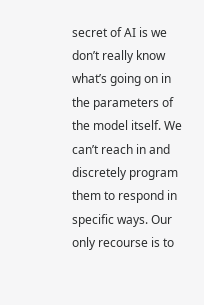secret of AI is we don’t really know what’s going on in the parameters of the model itself. We can’t reach in and discretely program them to respond in specific ways. Our only recourse is to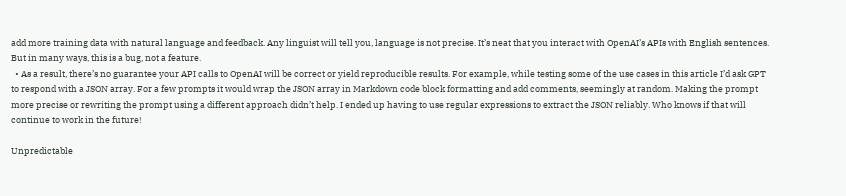add more training data with natural language and feedback. Any linguist will tell you, language is not precise. It’s neat that you interact with OpenAI’s APIs with English sentences. But in many ways, this is a bug, not a feature.
  • As a result, there’s no guarantee your API calls to OpenAI will be correct or yield reproducible results. For example, while testing some of the use cases in this article I’d ask GPT to respond with a JSON array. For a few prompts it would wrap the JSON array in Markdown code block formatting and add comments, seemingly at random. Making the prompt more precise or rewriting the prompt using a different approach didn’t help. I ended up having to use regular expressions to extract the JSON reliably. Who knows if that will continue to work in the future!

Unpredictable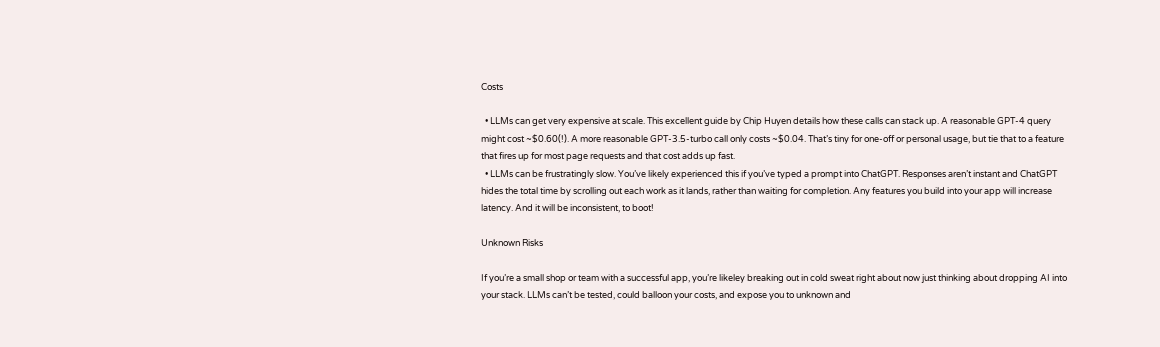Costs

  • LLMs can get very expensive at scale. This excellent guide by Chip Huyen details how these calls can stack up. A reasonable GPT-4 query might cost ~$0.60(!). A more reasonable GPT-3.5-turbo call only costs ~$0.04. That’s tiny for one-off or personal usage, but tie that to a feature that fires up for most page requests and that cost adds up fast.
  • LLMs can be frustratingly slow. You’ve likely experienced this if you’ve typed a prompt into ChatGPT. Responses aren’t instant and ChatGPT hides the total time by scrolling out each work as it lands, rather than waiting for completion. Any features you build into your app will increase latency. And it will be inconsistent, to boot!

Unknown Risks

If you’re a small shop or team with a successful app, you’re likeley breaking out in cold sweat right about now just thinking about dropping AI into your stack. LLMs can’t be tested, could balloon your costs, and expose you to unknown and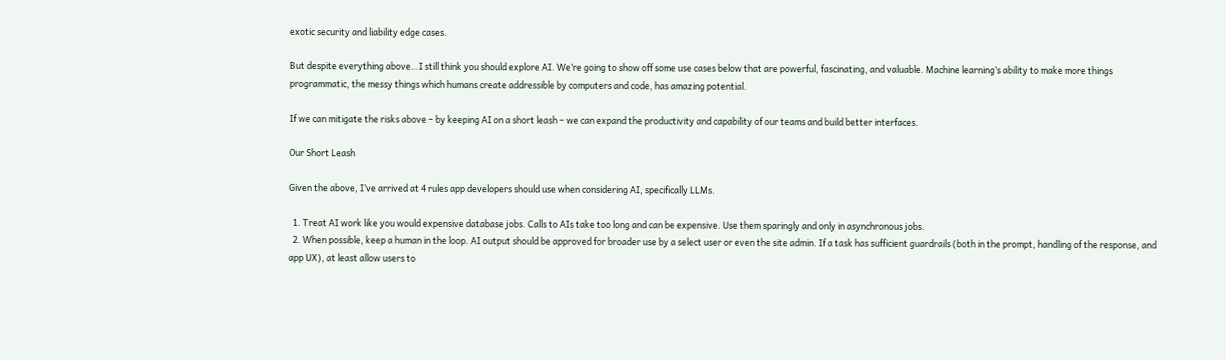exotic security and liability edge cases.

But despite everything above…I still think you should explore AI. We’re going to show off some use cases below that are powerful, fascinating, and valuable. Machine learning’s ability to make more things programmatic, the messy things which humans create addressible by computers and code, has amazing potential.

If we can mitigate the risks above – by keeping AI on a short leash – we can expand the productivity and capability of our teams and build better interfaces.

Our Short Leash

Given the above, I’ve arrived at 4 rules app developers should use when considering AI, specifically LLMs.

  1. Treat AI work like you would expensive database jobs. Calls to AIs take too long and can be expensive. Use them sparingly and only in asynchronous jobs.
  2. When possible, keep a human in the loop. AI output should be approved for broader use by a select user or even the site admin. If a task has sufficient guardrails (both in the prompt, handling of the response, and app UX), at least allow users to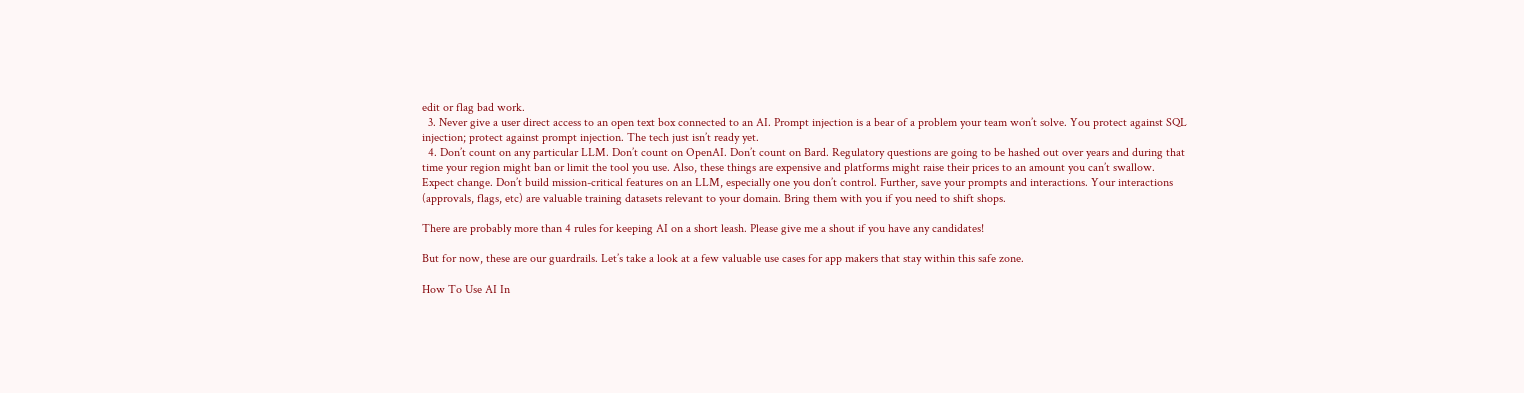edit or flag bad work.
  3. Never give a user direct access to an open text box connected to an AI. Prompt injection is a bear of a problem your team won’t solve. You protect against SQL injection; protect against prompt injection. The tech just isn’t ready yet.
  4. Don’t count on any particular LLM. Don’t count on OpenAI. Don’t count on Bard. Regulatory questions are going to be hashed out over years and during that time your region might ban or limit the tool you use. Also, these things are expensive and platforms might raise their prices to an amount you can’t swallow. Expect change. Don’t build mission-critical features on an LLM, especially one you don’t control. Further, save your prompts and interactions. Your interactions (approvals, flags, etc) are valuable training datasets relevant to your domain. Bring them with you if you need to shift shops.

There are probably more than 4 rules for keeping AI on a short leash. Please give me a shout if you have any candidates!

But for now, these are our guardrails. Let’s take a look at a few valuable use cases for app makers that stay within this safe zone.

How To Use AI In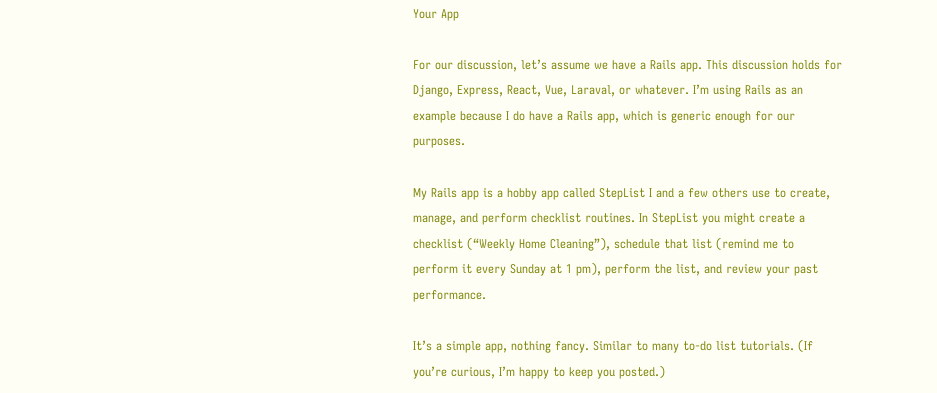Your App

For our discussion, let’s assume we have a Rails app. This discussion holds for Django, Express, React, Vue, Laraval, or whatever. I’m using Rails as an example because I do have a Rails app, which is generic enough for our purposes.

My Rails app is a hobby app called StepList I and a few others use to create, manage, and perform checklist routines. In StepList you might create a checklist (“Weekly Home Cleaning”), schedule that list (remind me to perform it every Sunday at 1 pm), perform the list, and review your past performance.

It’s a simple app, nothing fancy. Similar to many to-do list tutorials. (If you’re curious, I’m happy to keep you posted.)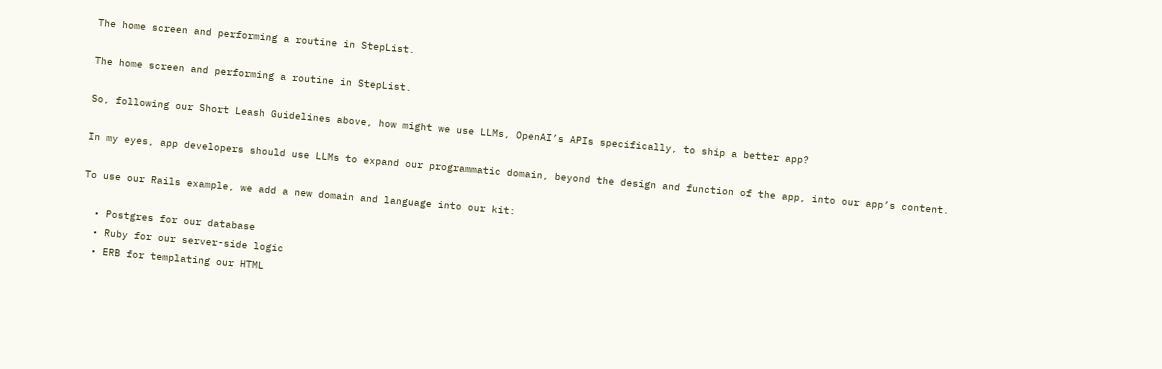The home screen and performing a routine in StepList.

The home screen and performing a routine in StepList.

So, following our Short Leash Guidelines above, how might we use LLMs, OpenAI’s APIs specifically, to ship a better app?

In my eyes, app developers should use LLMs to expand our programmatic domain, beyond the design and function of the app, into our app’s content.

To use our Rails example, we add a new domain and language into our kit:

  • Postgres for our database
  • Ruby for our server-side logic
  • ERB for templating our HTML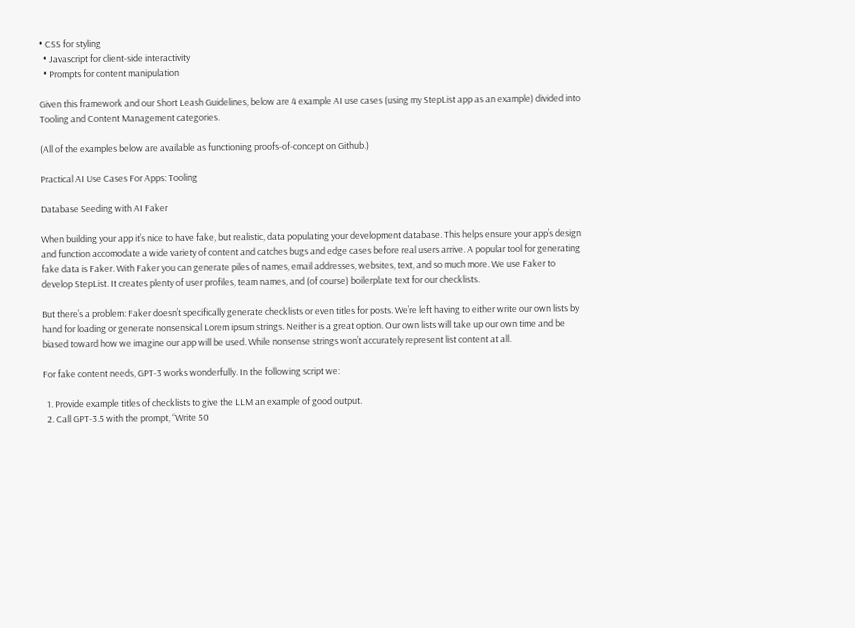• CSS for styling
  • Javascript for client-side interactivity
  • Prompts for content manipulation

Given this framework and our Short Leash Guidelines, below are 4 example AI use cases (using my StepList app as an example) divided into Tooling and Content Management categories.

(All of the examples below are available as functioning proofs-of-concept on Github.)

Practical AI Use Cases For Apps: Tooling

Database Seeding with AI Faker

When building your app it’s nice to have fake, but realistic, data populating your development database. This helps ensure your app’s design and function accomodate a wide variety of content and catches bugs and edge cases before real users arrive. A popular tool for generating fake data is Faker. With Faker you can generate piles of names, email addresses, websites, text, and so much more. We use Faker to develop StepList. It creates plenty of user profiles, team names, and (of course) boilerplate text for our checklists.

But there’s a problem: Faker doesn’t specifically generate checklists or even titles for posts. We’re left having to either write our own lists by hand for loading or generate nonsensical Lorem ipsum strings. Neither is a great option. Our own lists will take up our own time and be biased toward how we imagine our app will be used. While nonsense strings won’t accurately represent list content at all.

For fake content needs, GPT-3 works wonderfully. In the following script we:

  1. Provide example titles of checklists to give the LLM an example of good output.
  2. Call GPT-3.5 with the prompt, “Write 50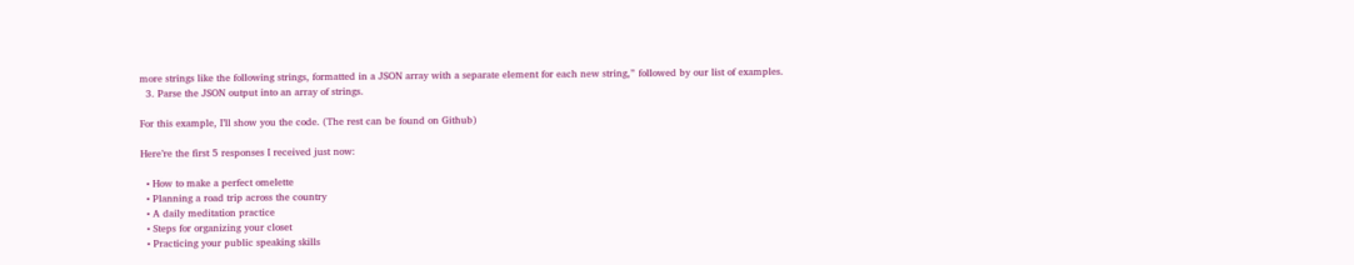more strings like the following strings, formatted in a JSON array with a separate element for each new string,” followed by our list of examples.
  3. Parse the JSON output into an array of strings.

For this example, I’ll show you the code. (The rest can be found on Github)

Here’re the first 5 responses I received just now:

  • How to make a perfect omelette
  • Planning a road trip across the country
  • A daily meditation practice
  • Steps for organizing your closet
  • Practicing your public speaking skills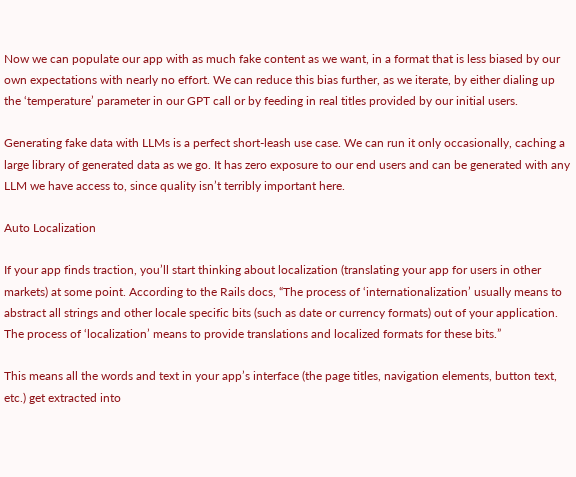Now we can populate our app with as much fake content as we want, in a format that is less biased by our own expectations with nearly no effort. We can reduce this bias further, as we iterate, by either dialing up the ‘temperature’ parameter in our GPT call or by feeding in real titles provided by our initial users.

Generating fake data with LLMs is a perfect short-leash use case. We can run it only occasionally, caching a large library of generated data as we go. It has zero exposure to our end users and can be generated with any LLM we have access to, since quality isn’t terribly important here.

Auto Localization

If your app finds traction, you’ll start thinking about localization (translating your app for users in other markets) at some point. According to the Rails docs, “The process of ‘internationalization’ usually means to abstract all strings and other locale specific bits (such as date or currency formats) out of your application. The process of ‘localization’ means to provide translations and localized formats for these bits.”

This means all the words and text in your app’s interface (the page titles, navigation elements, button text, etc.) get extracted into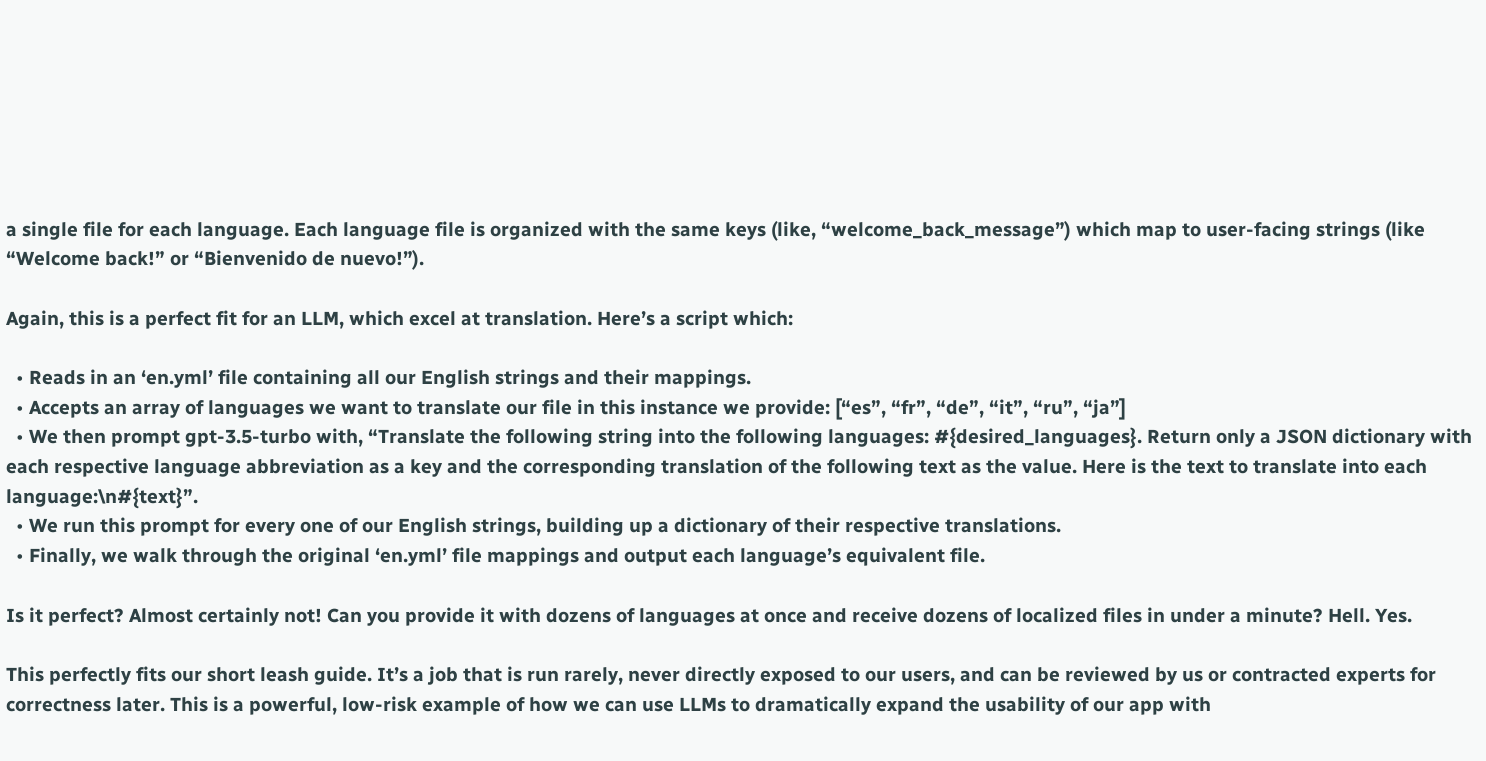a single file for each language. Each language file is organized with the same keys (like, “welcome_back_message”) which map to user-facing strings (like “Welcome back!” or “Bienvenido de nuevo!”).

Again, this is a perfect fit for an LLM, which excel at translation. Here’s a script which:

  • Reads in an ‘en.yml’ file containing all our English strings and their mappings.
  • Accepts an array of languages we want to translate our file in this instance we provide: [“es”, “fr”, “de”, “it”, “ru”, “ja”]
  • We then prompt gpt-3.5-turbo with, “Translate the following string into the following languages: #{desired_languages}. Return only a JSON dictionary with each respective language abbreviation as a key and the corresponding translation of the following text as the value. Here is the text to translate into each language:\n#{text}”.
  • We run this prompt for every one of our English strings, building up a dictionary of their respective translations.
  • Finally, we walk through the original ‘en.yml’ file mappings and output each language’s equivalent file.

Is it perfect? Almost certainly not! Can you provide it with dozens of languages at once and receive dozens of localized files in under a minute? Hell. Yes.

This perfectly fits our short leash guide. It’s a job that is run rarely, never directly exposed to our users, and can be reviewed by us or contracted experts for correctness later. This is a powerful, low-risk example of how we can use LLMs to dramatically expand the usability of our app with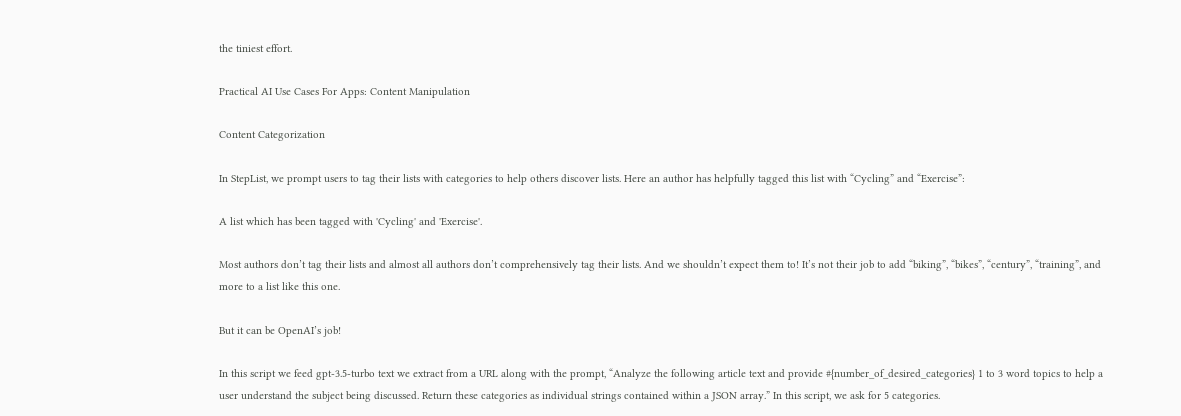the tiniest effort.

Practical AI Use Cases For Apps: Content Manipulation

Content Categorization

In StepList, we prompt users to tag their lists with categories to help others discover lists. Here an author has helpfully tagged this list with “Cycling” and “Exercise”:

A list which has been tagged with 'Cycling' and 'Exercise'.

Most authors don’t tag their lists and almost all authors don’t comprehensively tag their lists. And we shouldn’t expect them to! It’s not their job to add “biking”, “bikes”, “century”, “training”, and more to a list like this one.

But it can be OpenAI’s job!

In this script we feed gpt-3.5-turbo text we extract from a URL along with the prompt, “Analyze the following article text and provide #{number_of_desired_categories} 1 to 3 word topics to help a user understand the subject being discussed. Return these categories as individual strings contained within a JSON array.” In this script, we ask for 5 categories.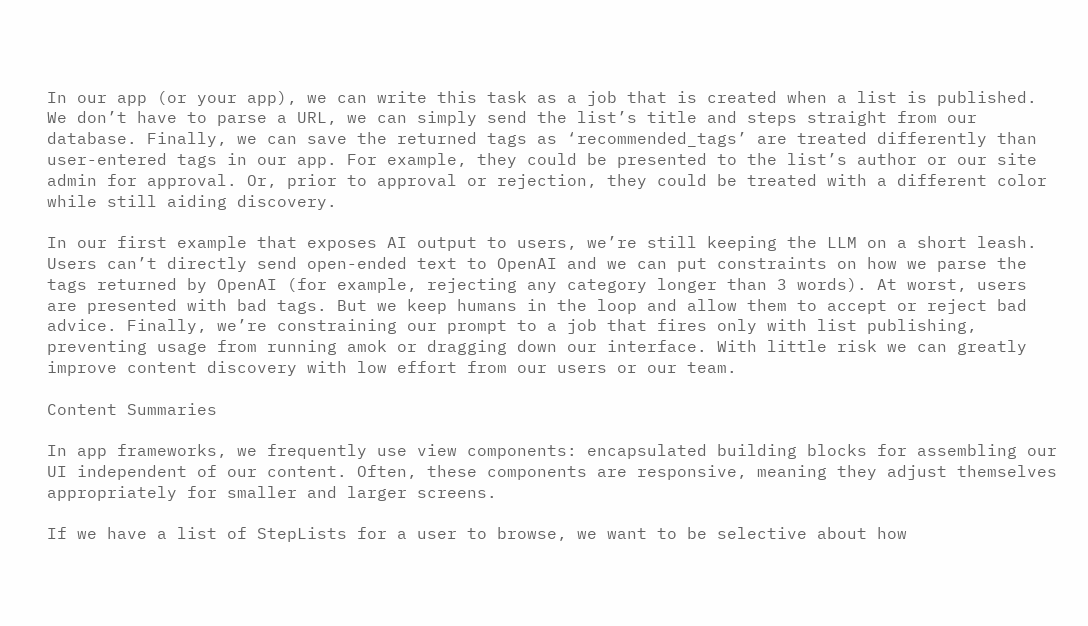In our app (or your app), we can write this task as a job that is created when a list is published. We don’t have to parse a URL, we can simply send the list’s title and steps straight from our database. Finally, we can save the returned tags as ‘recommended_tags’ are treated differently than user-entered tags in our app. For example, they could be presented to the list’s author or our site admin for approval. Or, prior to approval or rejection, they could be treated with a different color while still aiding discovery.

In our first example that exposes AI output to users, we’re still keeping the LLM on a short leash. Users can’t directly send open-ended text to OpenAI and we can put constraints on how we parse the tags returned by OpenAI (for example, rejecting any category longer than 3 words). At worst, users are presented with bad tags. But we keep humans in the loop and allow them to accept or reject bad advice. Finally, we’re constraining our prompt to a job that fires only with list publishing, preventing usage from running amok or dragging down our interface. With little risk we can greatly improve content discovery with low effort from our users or our team.

Content Summaries

In app frameworks, we frequently use view components: encapsulated building blocks for assembling our UI independent of our content. Often, these components are responsive, meaning they adjust themselves appropriately for smaller and larger screens.

If we have a list of StepLists for a user to browse, we want to be selective about how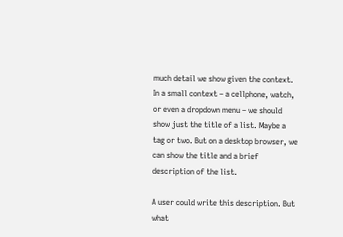much detail we show given the context. In a small context – a cellphone, watch, or even a dropdown menu – we should show just the title of a list. Maybe a tag or two. But on a desktop browser, we can show the title and a brief description of the list.

A user could write this description. But what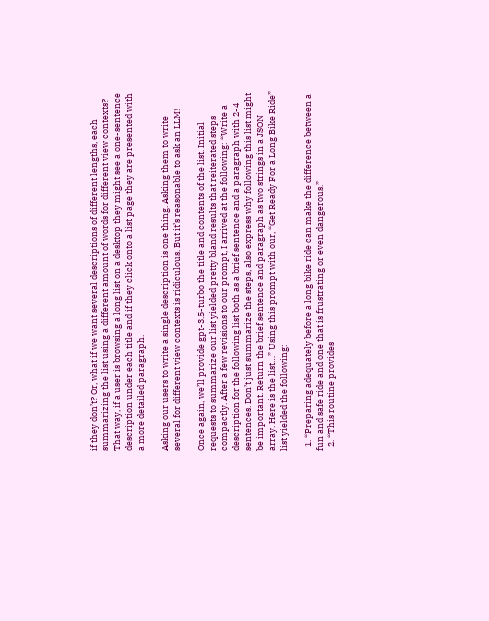if they don’t? Or, what if we want several descriptions of different lengths, each summarizing the list using a different amount of words for different view contexts? That way, if a user is browsing a long list on a desktop they might see a one-sentence description under each title and if they click onto a list page they are presented with a more detailed paragraph.

Asking our users to write a single description is one thing. Asking them to write several for different view contexts is ridiculous. But it’s reasonable to ask an LLM!

Once again, we’ll provide gpt-3.5-turbo the title and contents of the list. Initial requests to summarize our list yielded pretty bland results that reiterated steps compactly. After a few revisions to our prompt, I arrived at the following: “Write a description for the following list both as a brief sentence and a paragraph with 2-4 sentences. Don’t just summarize the steps, also express why following this list might be important. Return the brief sentence and paragraph as two strings in a JSON array. Here is the list…” Using this prompt with our, “Get Ready For a Long Bike Ride” list yielded the following:

  1. “Preparing adequately before a long bike ride can make the difference between a fun and safe ride and one that is frustrating or even dangerous.”
  2. “This routine provides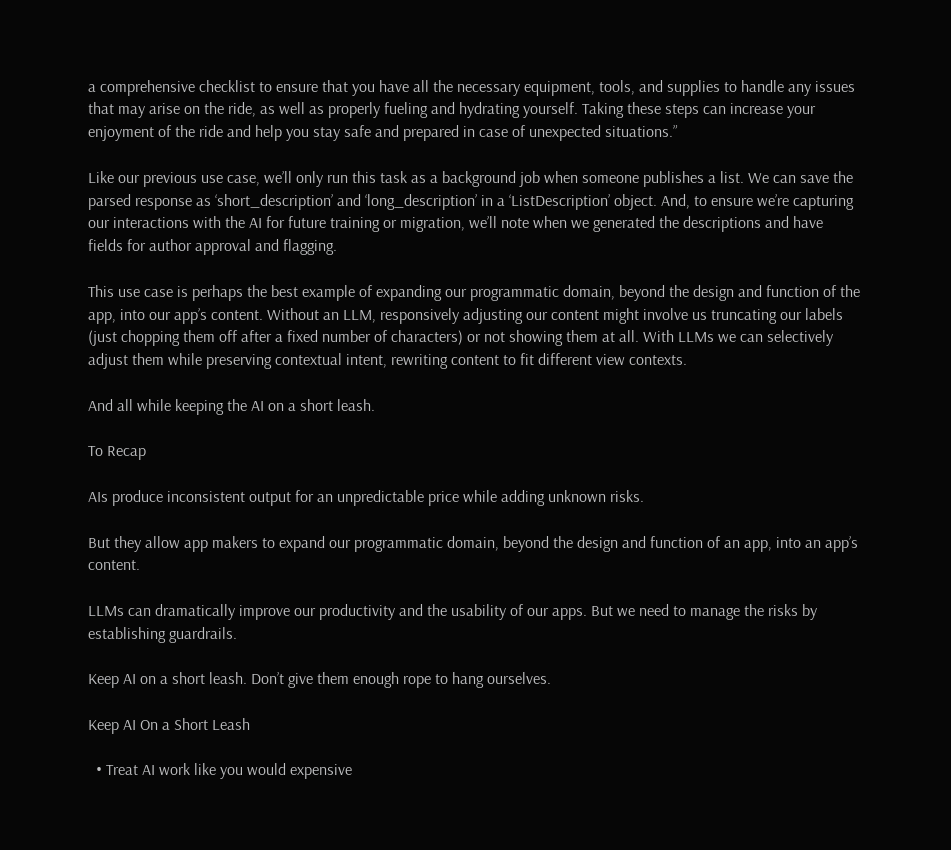a comprehensive checklist to ensure that you have all the necessary equipment, tools, and supplies to handle any issues that may arise on the ride, as well as properly fueling and hydrating yourself. Taking these steps can increase your enjoyment of the ride and help you stay safe and prepared in case of unexpected situations.”

Like our previous use case, we’ll only run this task as a background job when someone publishes a list. We can save the parsed response as ‘short_description’ and ‘long_description’ in a ‘ListDescription’ object. And, to ensure we’re capturing our interactions with the AI for future training or migration, we’ll note when we generated the descriptions and have fields for author approval and flagging.

This use case is perhaps the best example of expanding our programmatic domain, beyond the design and function of the app, into our app’s content. Without an LLM, responsively adjusting our content might involve us truncating our labels (just chopping them off after a fixed number of characters) or not showing them at all. With LLMs we can selectively adjust them while preserving contextual intent, rewriting content to fit different view contexts.

And all while keeping the AI on a short leash.

To Recap

AIs produce inconsistent output for an unpredictable price while adding unknown risks.

But they allow app makers to expand our programmatic domain, beyond the design and function of an app, into an app’s content.

LLMs can dramatically improve our productivity and the usability of our apps. But we need to manage the risks by establishing guardrails.

Keep AI on a short leash. Don’t give them enough rope to hang ourselves.

Keep AI On a Short Leash

  • Treat AI work like you would expensive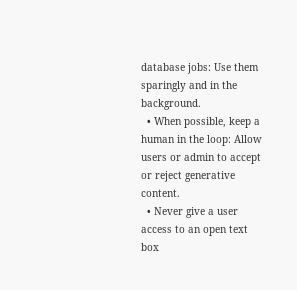database jobs: Use them sparingly and in the background.
  • When possible, keep a human in the loop: Allow users or admin to accept or reject generative content.
  • Never give a user access to an open text box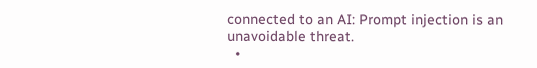connected to an AI: Prompt injection is an unavoidable threat.
  •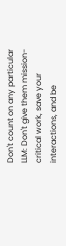Don't count on any particular LLM: Don't give them mission-critical work, save your interactions, and be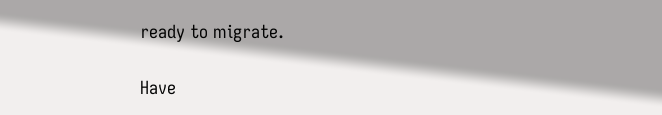ready to migrate.

Have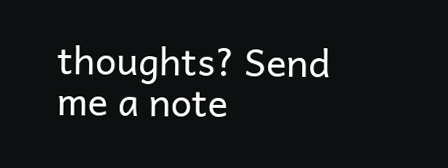thoughts? Send me a note